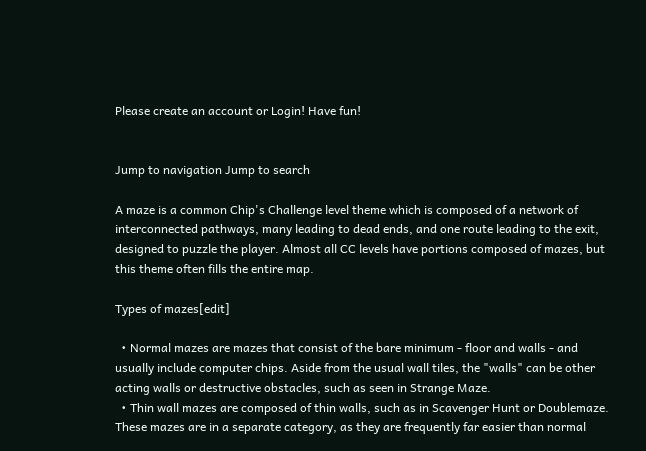Please create an account or Login! Have fun!


Jump to navigation Jump to search

A maze is a common Chip's Challenge level theme which is composed of a network of interconnected pathways, many leading to dead ends, and one route leading to the exit, designed to puzzle the player. Almost all CC levels have portions composed of mazes, but this theme often fills the entire map.

Types of mazes[edit]

  • Normal mazes are mazes that consist of the bare minimum - floor and walls - and usually include computer chips. Aside from the usual wall tiles, the "walls" can be other acting walls or destructive obstacles, such as seen in Strange Maze.
  • Thin wall mazes are composed of thin walls, such as in Scavenger Hunt or Doublemaze. These mazes are in a separate category, as they are frequently far easier than normal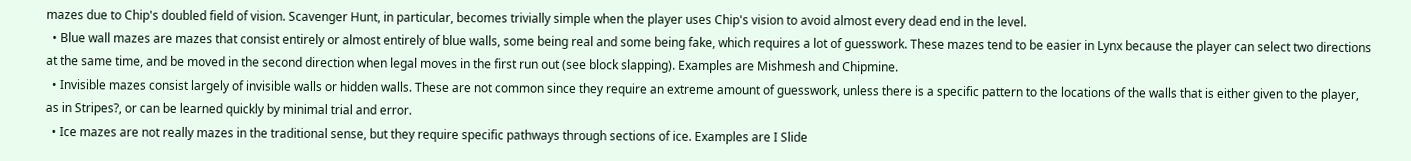mazes due to Chip's doubled field of vision. Scavenger Hunt, in particular, becomes trivially simple when the player uses Chip's vision to avoid almost every dead end in the level.
  • Blue wall mazes are mazes that consist entirely or almost entirely of blue walls, some being real and some being fake, which requires a lot of guesswork. These mazes tend to be easier in Lynx because the player can select two directions at the same time, and be moved in the second direction when legal moves in the first run out (see block slapping). Examples are Mishmesh and Chipmine.
  • Invisible mazes consist largely of invisible walls or hidden walls. These are not common since they require an extreme amount of guesswork, unless there is a specific pattern to the locations of the walls that is either given to the player, as in Stripes?, or can be learned quickly by minimal trial and error.
  • Ice mazes are not really mazes in the traditional sense, but they require specific pathways through sections of ice. Examples are I Slide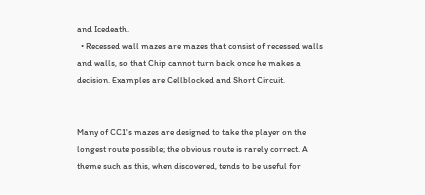and Icedeath.
  • Recessed wall mazes are mazes that consist of recessed walls and walls, so that Chip cannot turn back once he makes a decision. Examples are Cellblocked and Short Circuit.


Many of CC1's mazes are designed to take the player on the longest route possible; the obvious route is rarely correct. A theme such as this, when discovered, tends to be useful for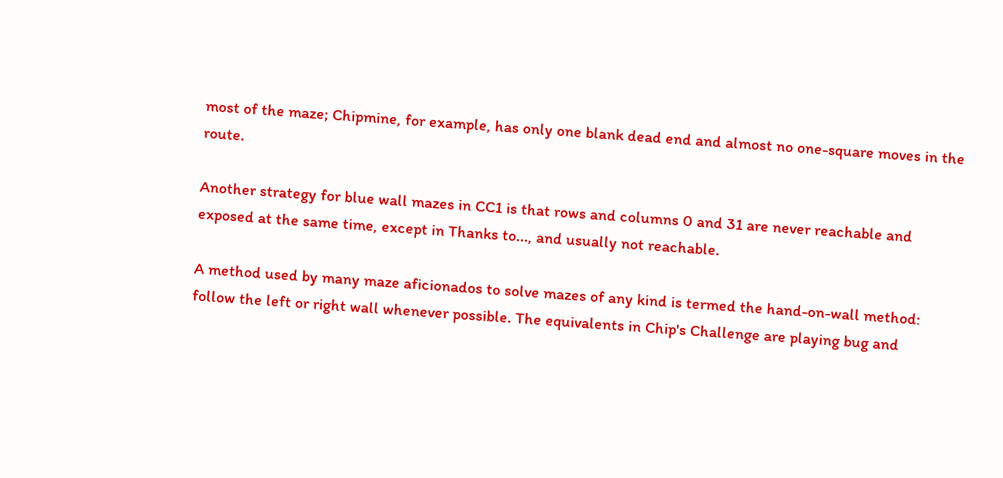most of the maze; Chipmine, for example, has only one blank dead end and almost no one-square moves in the route.

Another strategy for blue wall mazes in CC1 is that rows and columns 0 and 31 are never reachable and exposed at the same time, except in Thanks to..., and usually not reachable.

A method used by many maze aficionados to solve mazes of any kind is termed the hand-on-wall method: follow the left or right wall whenever possible. The equivalents in Chip's Challenge are playing bug and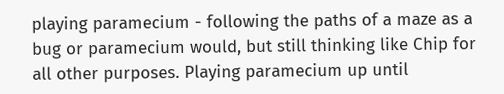playing paramecium - following the paths of a maze as a bug or paramecium would, but still thinking like Chip for all other purposes. Playing paramecium up until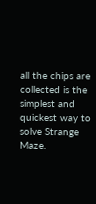all the chips are collected is the simplest and quickest way to solve Strange Maze.